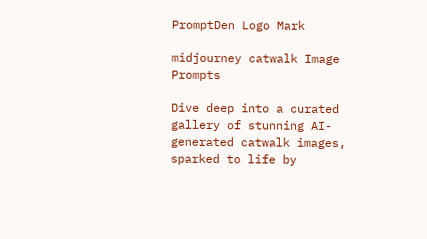PromptDen Logo Mark

midjourney catwalk Image Prompts

Dive deep into a curated gallery of stunning AI-generated catwalk images, sparked to life by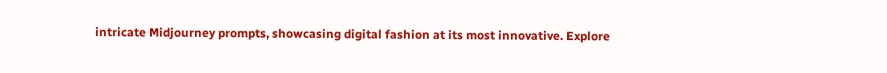intricate Midjourney prompts, showcasing digital fashion at its most innovative. Explore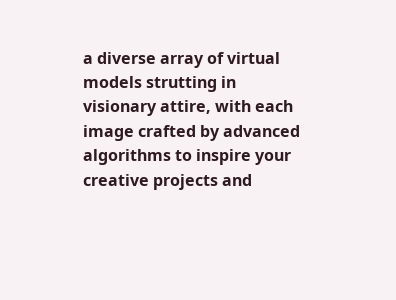a diverse array of virtual models strutting in visionary attire, with each image crafted by advanced algorithms to inspire your creative projects and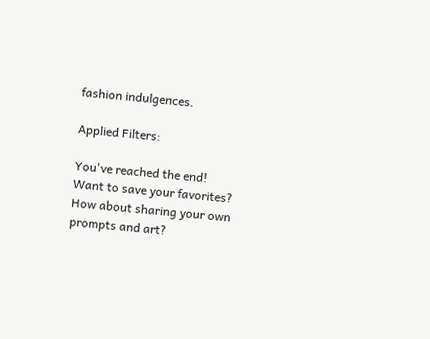fashion indulgences.

Applied Filters:

You've reached the end!
Want to save your favorites?  How about sharing your own prompts and art?